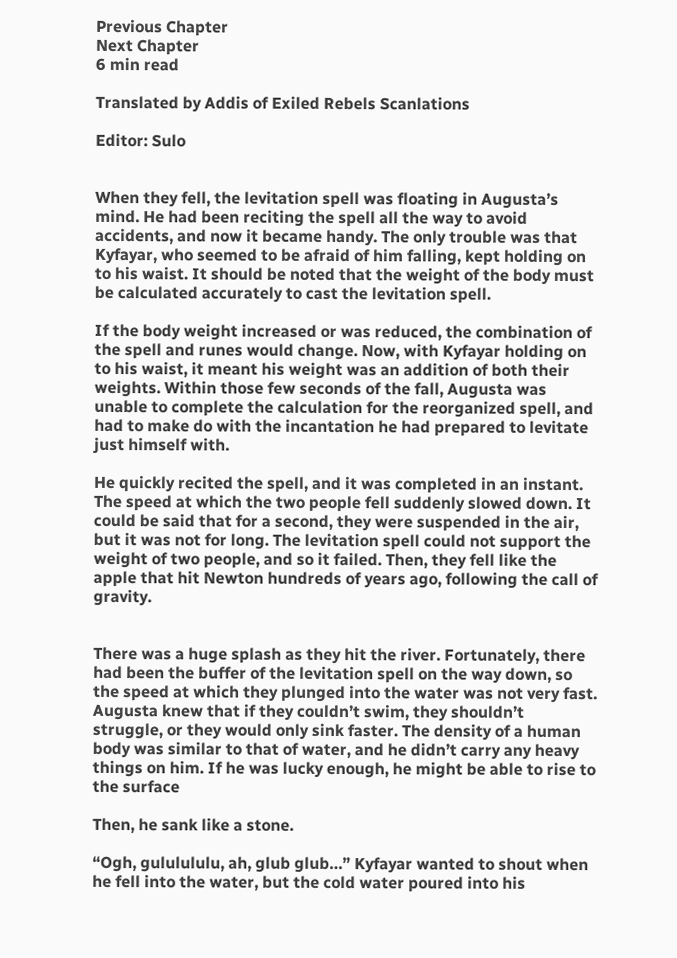Previous Chapter
Next Chapter
6 min read

Translated by Addis of Exiled Rebels Scanlations

Editor: Sulo


When they fell, the levitation spell was floating in Augusta’s mind. He had been reciting the spell all the way to avoid accidents, and now it became handy. The only trouble was that Kyfayar, who seemed to be afraid of him falling, kept holding on to his waist. It should be noted that the weight of the body must be calculated accurately to cast the levitation spell.

If the body weight increased or was reduced, the combination of the spell and runes would change. Now, with Kyfayar holding on to his waist, it meant his weight was an addition of both their weights. Within those few seconds of the fall, Augusta was unable to complete the calculation for the reorganized spell, and had to make do with the incantation he had prepared to levitate just himself with.

He quickly recited the spell, and it was completed in an instant. The speed at which the two people fell suddenly slowed down. It could be said that for a second, they were suspended in the air, but it was not for long. The levitation spell could not support the weight of two people, and so it failed. Then, they fell like the apple that hit Newton hundreds of years ago, following the call of gravity.


There was a huge splash as they hit the river. Fortunately, there had been the buffer of the levitation spell on the way down, so the speed at which they plunged into the water was not very fast. Augusta knew that if they couldn’t swim, they shouldn’t struggle, or they would only sink faster. The density of a human body was similar to that of water, and he didn’t carry any heavy things on him. If he was lucky enough, he might be able to rise to the surface

Then, he sank like a stone.

“Ogh, gululululu, ah, glub glub…” Kyfayar wanted to shout when he fell into the water, but the cold water poured into his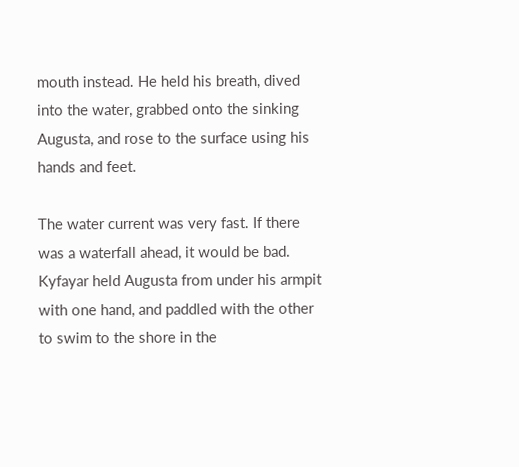mouth instead. He held his breath, dived into the water, grabbed onto the sinking Augusta, and rose to the surface using his hands and feet.

The water current was very fast. If there was a waterfall ahead, it would be bad. Kyfayar held Augusta from under his armpit with one hand, and paddled with the other to swim to the shore in the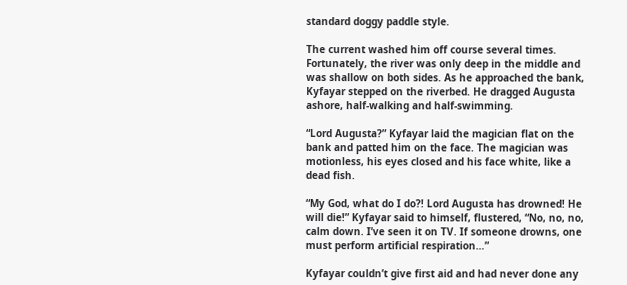standard doggy paddle style.

The current washed him off course several times. Fortunately, the river was only deep in the middle and was shallow on both sides. As he approached the bank, Kyfayar stepped on the riverbed. He dragged Augusta ashore, half-walking and half-swimming.

“Lord Augusta?” Kyfayar laid the magician flat on the bank and patted him on the face. The magician was motionless, his eyes closed and his face white, like a dead fish.

“My God, what do I do?! Lord Augusta has drowned! He will die!” Kyfayar said to himself, flustered, “No, no, no, calm down. I’ve seen it on TV. If someone drowns, one must perform artificial respiration…”

Kyfayar couldn’t give first aid and had never done any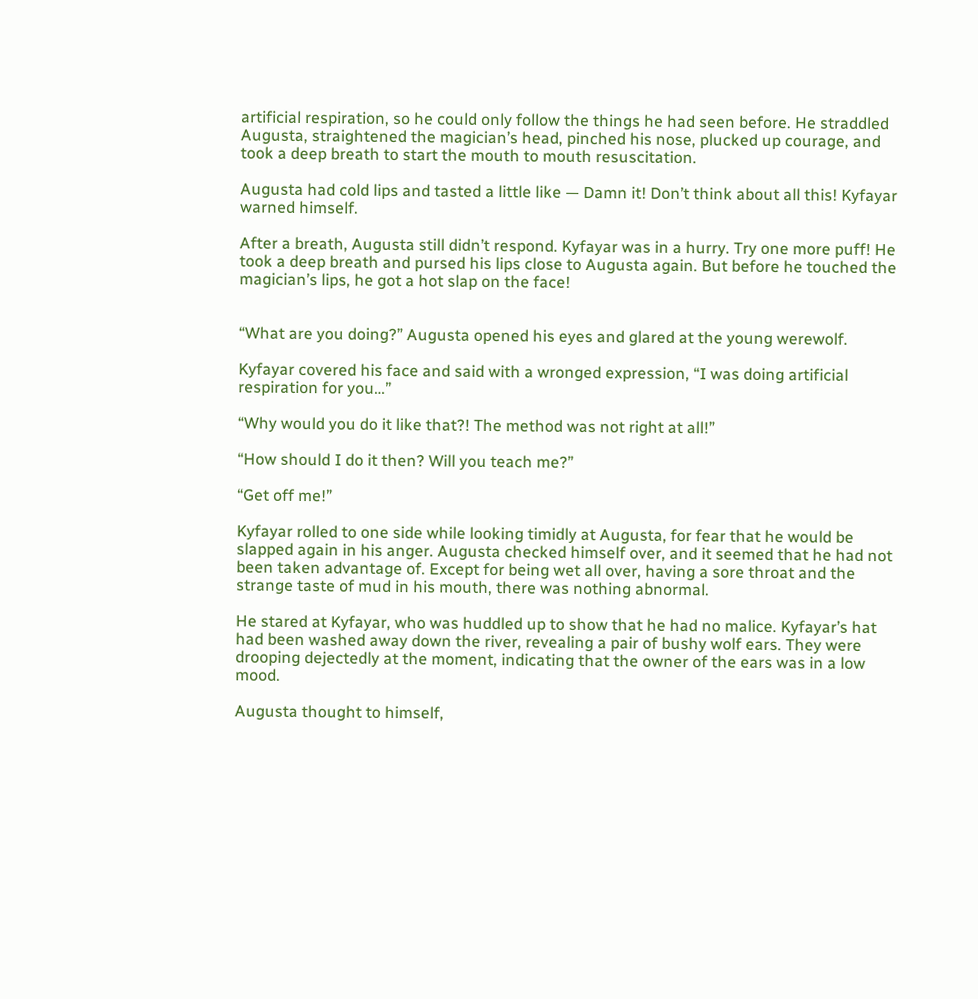artificial respiration, so he could only follow the things he had seen before. He straddled Augusta, straightened the magician’s head, pinched his nose, plucked up courage, and took a deep breath to start the mouth to mouth resuscitation.

Augusta had cold lips and tasted a little like — Damn it! Don’t think about all this! Kyfayar warned himself.

After a breath, Augusta still didn’t respond. Kyfayar was in a hurry. Try one more puff! He took a deep breath and pursed his lips close to Augusta again. But before he touched the magician’s lips, he got a hot slap on the face!


“What are you doing?” Augusta opened his eyes and glared at the young werewolf.

Kyfayar covered his face and said with a wronged expression, “I was doing artificial respiration for you…”

“Why would you do it like that?! The method was not right at all!”

“How should I do it then? Will you teach me?”

“Get off me!”

Kyfayar rolled to one side while looking timidly at Augusta, for fear that he would be slapped again in his anger. Augusta checked himself over, and it seemed that he had not been taken advantage of. Except for being wet all over, having a sore throat and the strange taste of mud in his mouth, there was nothing abnormal.

He stared at Kyfayar, who was huddled up to show that he had no malice. Kyfayar’s hat had been washed away down the river, revealing a pair of bushy wolf ears. They were drooping dejectedly at the moment, indicating that the owner of the ears was in a low mood.

Augusta thought to himself,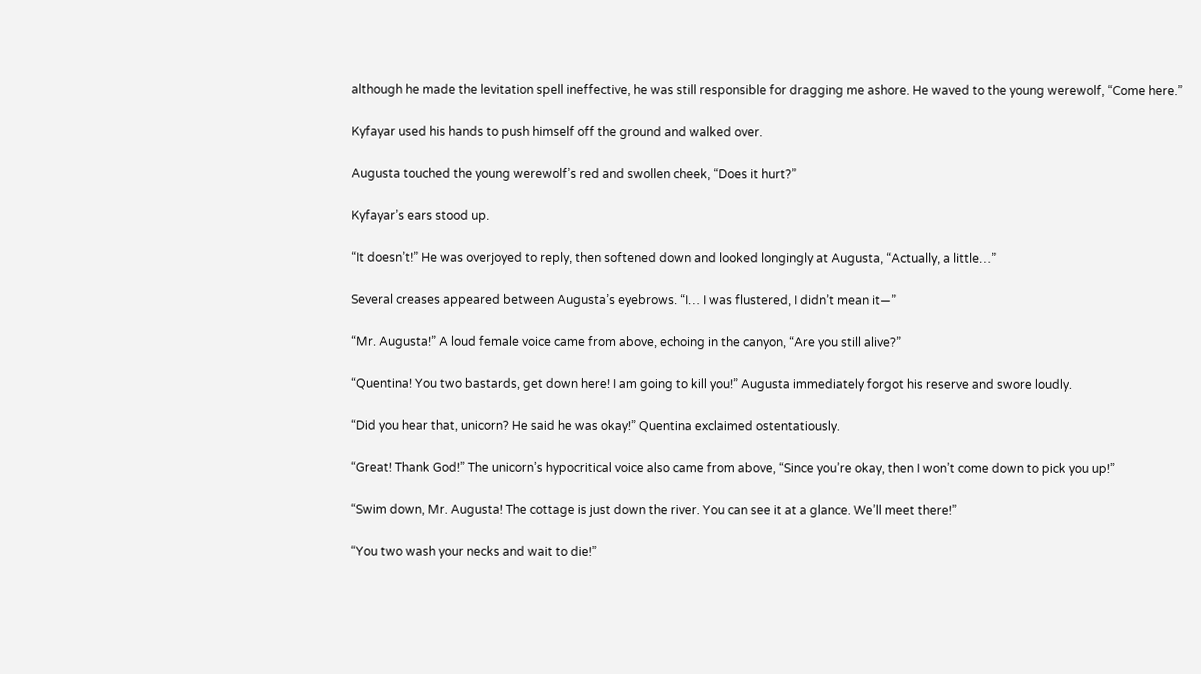although he made the levitation spell ineffective, he was still responsible for dragging me ashore. He waved to the young werewolf, “Come here.”

Kyfayar used his hands to push himself off the ground and walked over.

Augusta touched the young werewolf’s red and swollen cheek, “Does it hurt?”

Kyfayar’s ears stood up.

“It doesn’t!” He was overjoyed to reply, then softened down and looked longingly at Augusta, “Actually, a little…”

Several creases appeared between Augusta’s eyebrows. “I… I was flustered, I didn’t mean it—”

“Mr. Augusta!” A loud female voice came from above, echoing in the canyon, “Are you still alive?”

“Quentina! You two bastards, get down here! I am going to kill you!” Augusta immediately forgot his reserve and swore loudly.

“Did you hear that, unicorn? He said he was okay!” Quentina exclaimed ostentatiously.

“Great! Thank God!” The unicorn’s hypocritical voice also came from above, “Since you’re okay, then I won’t come down to pick you up!”

“Swim down, Mr. Augusta! The cottage is just down the river. You can see it at a glance. We’ll meet there!”

“You two wash your necks and wait to die!”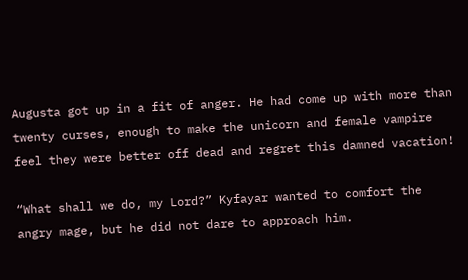Augusta got up in a fit of anger. He had come up with more than twenty curses, enough to make the unicorn and female vampire feel they were better off dead and regret this damned vacation!

“What shall we do, my Lord?” Kyfayar wanted to comfort the angry mage, but he did not dare to approach him.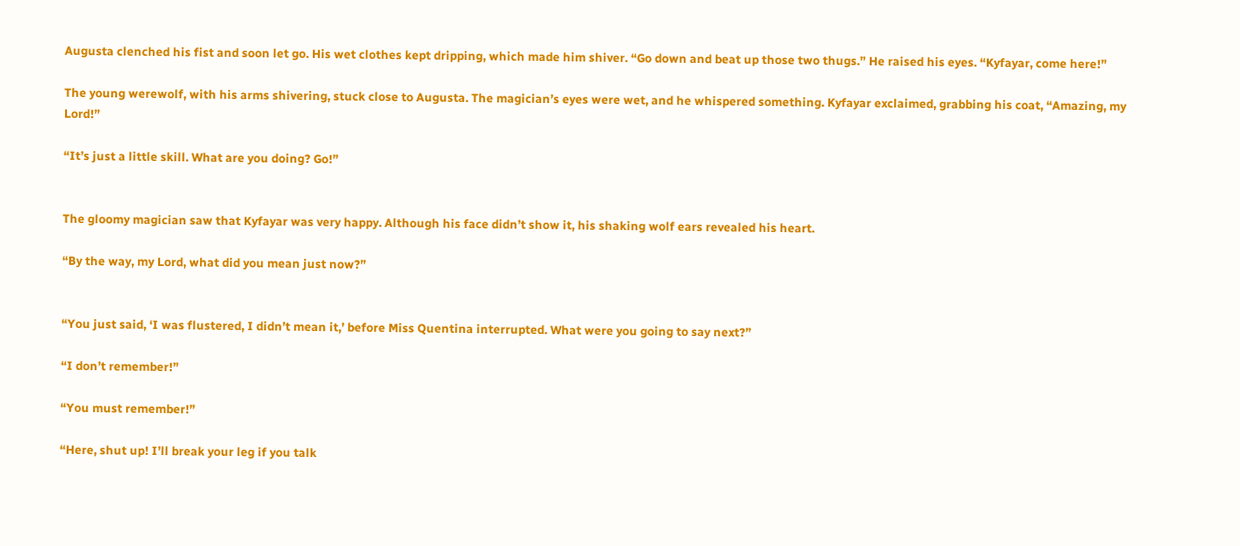Augusta clenched his fist and soon let go. His wet clothes kept dripping, which made him shiver. “Go down and beat up those two thugs.” He raised his eyes. “Kyfayar, come here!”

The young werewolf, with his arms shivering, stuck close to Augusta. The magician’s eyes were wet, and he whispered something. Kyfayar exclaimed, grabbing his coat, “Amazing, my Lord!”

“It’s just a little skill. What are you doing? Go!”


The gloomy magician saw that Kyfayar was very happy. Although his face didn’t show it, his shaking wolf ears revealed his heart.

“By the way, my Lord, what did you mean just now?”


“You just said, ‘I was flustered, I didn’t mean it,’ before Miss Quentina interrupted. What were you going to say next?”

“I don’t remember!”

“You must remember!”

“Here, shut up! I’ll break your leg if you talk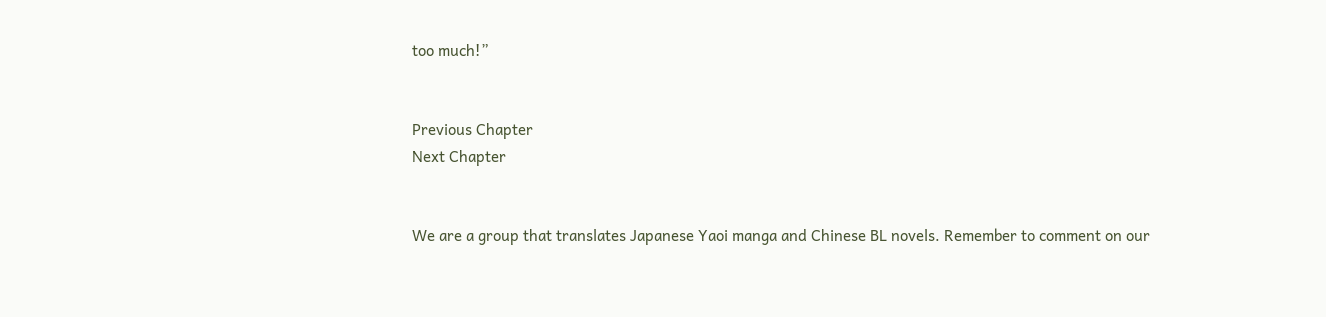too much!”


Previous Chapter
Next Chapter


We are a group that translates Japanese Yaoi manga and Chinese BL novels. Remember to comment on our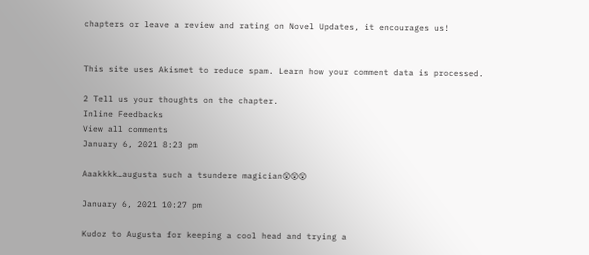chapters or leave a review and rating on Novel Updates, it encourages us!


This site uses Akismet to reduce spam. Learn how your comment data is processed.

2 Tell us your thoughts on the chapter.
Inline Feedbacks
View all comments
January 6, 2021 8:23 pm

Aaakkkk…augusta such a tsundere magician😲😲😲

January 6, 2021 10:27 pm

Kudoz to Augusta for keeping a cool head and trying a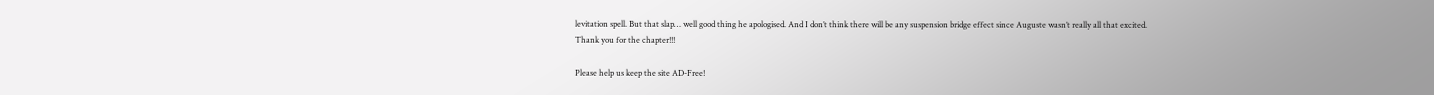levitation spell. But that slap… well good thing he apologised. And I don’t think there will be any suspension bridge effect since Auguste wasn’t really all that excited.
Thank you for the chapter!!!

Please help us keep the site AD-Free!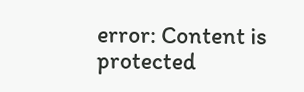error: Content is protected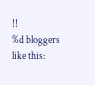!!
%d bloggers like this: